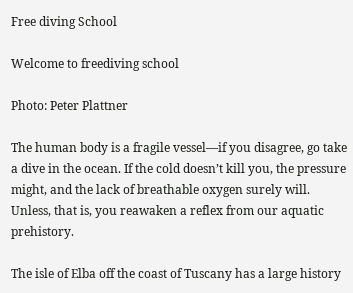Free diving School

Welcome to freediving school

Photo: Peter Plattner

The human body is a fragile vessel—if you disagree, go take a dive in the ocean. If the cold doesn’t kill you, the pressure might, and the lack of breathable oxygen surely will. Unless, that is, you reawaken a reflex from our aquatic prehistory.

The isle of Elba off the coast of Tuscany has a large history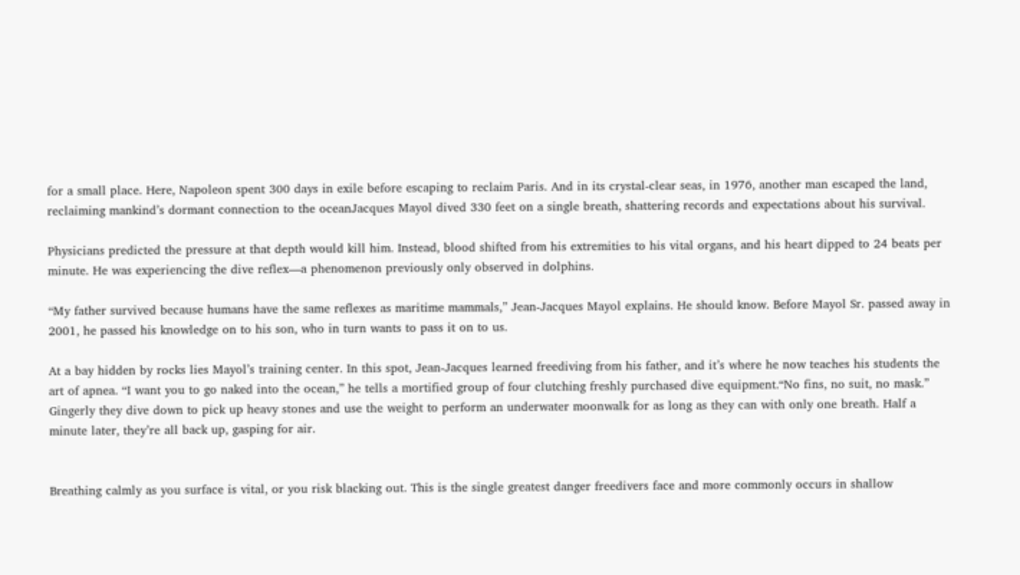for a small place. Here, Napoleon spent 300 days in exile before escaping to reclaim Paris. And in its crystal-clear seas, in 1976, another man escaped the land, reclaiming mankind’s dormant connection to the oceanJacques Mayol dived 330 feet on a single breath, shattering records and expectations about his survival.

Physicians predicted the pressure at that depth would kill him. Instead, blood shifted from his extremities to his vital organs, and his heart dipped to 24 beats per minute. He was experiencing the dive reflex—a phenomenon previously only observed in dolphins.

“My father survived because humans have the same reflexes as maritime mammals,” Jean-Jacques Mayol explains. He should know. Before Mayol Sr. passed away in 2001, he passed his knowledge on to his son, who in turn wants to pass it on to us.

At a bay hidden by rocks lies Mayol’s training center. In this spot, Jean-Jacques learned freediving from his father, and it’s where he now teaches his students the art of apnea. “I want you to go naked into the ocean,” he tells a mortified group of four clutching freshly purchased dive equipment.“No fins, no suit, no mask.” Gingerly they dive down to pick up heavy stones and use the weight to perform an underwater moonwalk for as long as they can with only one breath. Half a minute later, they’re all back up, gasping for air.


Breathing calmly as you surface is vital, or you risk blacking out. This is the single greatest danger freedivers face and more commonly occurs in shallow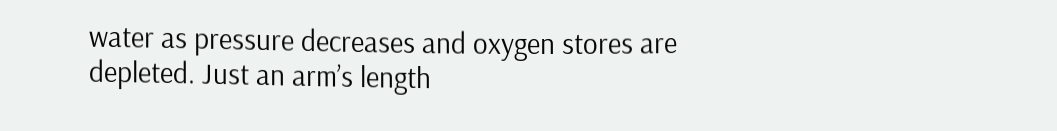water as pressure decreases and oxygen stores are depleted. Just an arm’s length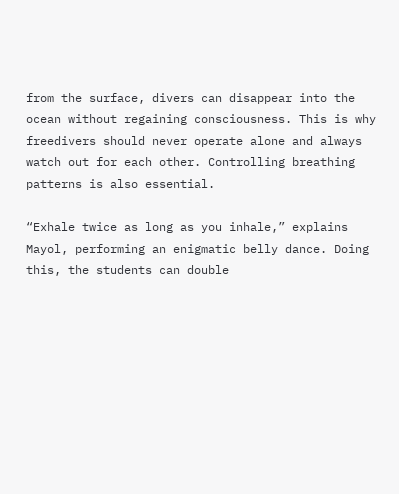from the surface, divers can disappear into the ocean without regaining consciousness. This is why freedivers should never operate alone and always watch out for each other. Controlling breathing patterns is also essential.

“Exhale twice as long as you inhale,” explains Mayol, performing an enigmatic belly dance. Doing this, the students can double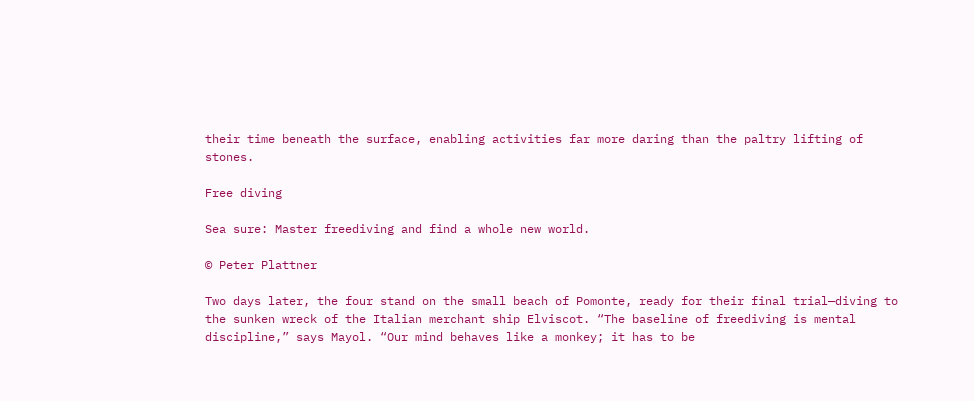their time beneath the surface, enabling activities far more daring than the paltry lifting of stones.

Free diving

Sea sure: Master freediving and find a whole new world.

© Peter Plattner

Two days later, the four stand on the small beach of Pomonte, ready for their final trial—diving to the sunken wreck of the Italian merchant ship Elviscot. “The baseline of freediving is mental discipline,” says Mayol. “Our mind behaves like a monkey; it has to be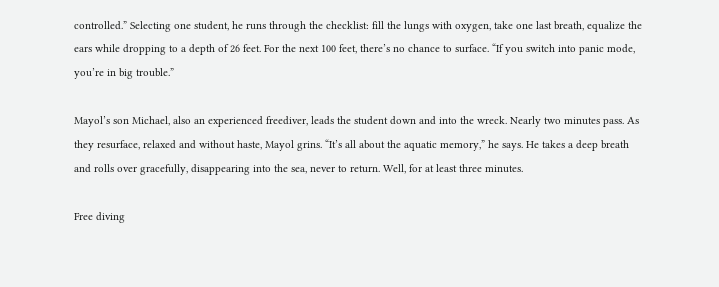controlled.” Selecting one student, he runs through the checklist: fill the lungs with oxygen, take one last breath, equalize the ears while dropping to a depth of 26 feet. For the next 100 feet, there’s no chance to surface. “If you switch into panic mode, you’re in big trouble.”

Mayol’s son Michael, also an experienced freediver, leads the student down and into the wreck. Nearly two minutes pass. As they resurface, relaxed and without haste, Mayol grins. “It’s all about the aquatic memory,” he says. He takes a deep breath and rolls over gracefully, disappearing into the sea, never to return. Well, for at least three minutes.

Free diving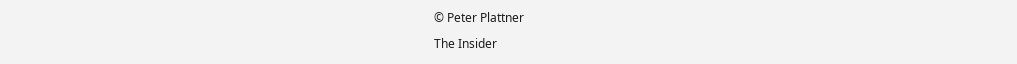© Peter Plattner

The Insider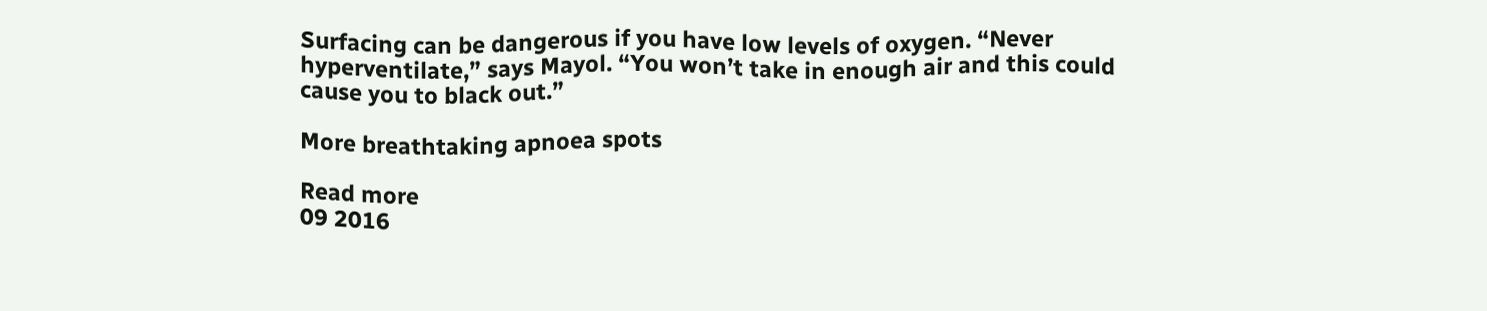Surfacing can be dangerous if you have low levels of oxygen. “Never hyperventilate,” says Mayol. “You won’t take in enough air and this could cause you to black out.”

More breathtaking apnoea spots

Read more
09 2016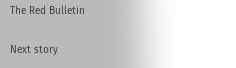The Red Bulletin

Next story